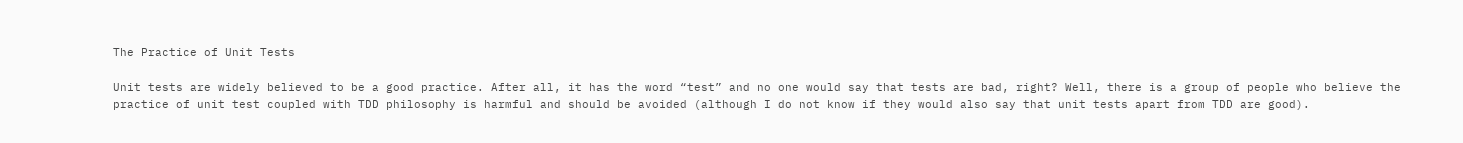The Practice of Unit Tests

Unit tests are widely believed to be a good practice. After all, it has the word “test” and no one would say that tests are bad, right? Well, there is a group of people who believe the practice of unit test coupled with TDD philosophy is harmful and should be avoided (although I do not know if they would also say that unit tests apart from TDD are good).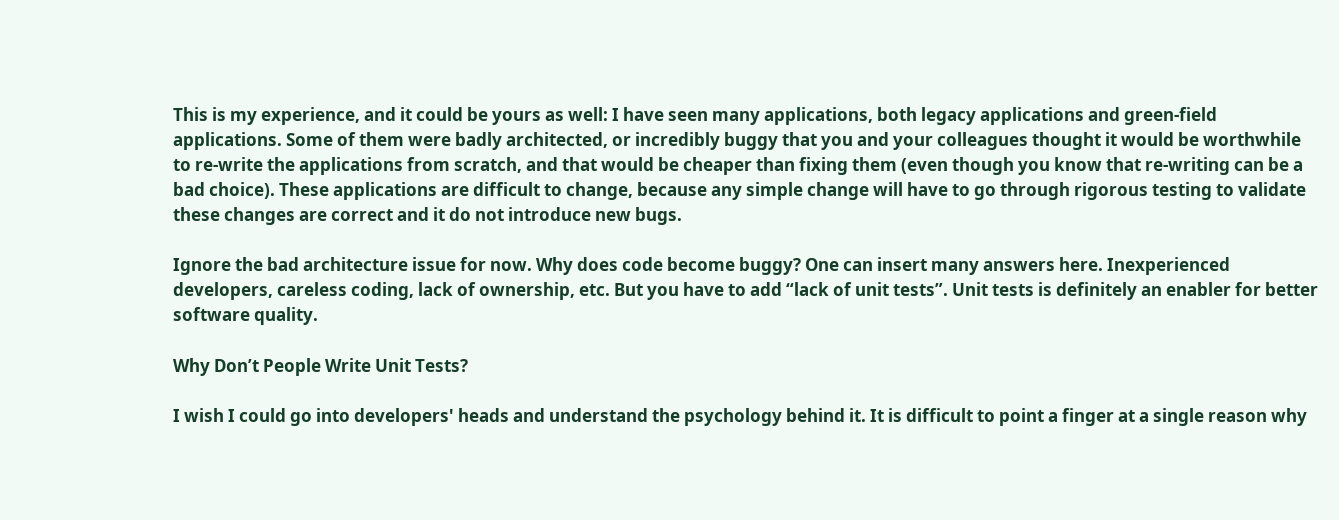This is my experience, and it could be yours as well: I have seen many applications, both legacy applications and green-field applications. Some of them were badly architected, or incredibly buggy that you and your colleagues thought it would be worthwhile to re-write the applications from scratch, and that would be cheaper than fixing them (even though you know that re-writing can be a bad choice). These applications are difficult to change, because any simple change will have to go through rigorous testing to validate these changes are correct and it do not introduce new bugs.

Ignore the bad architecture issue for now. Why does code become buggy? One can insert many answers here. Inexperienced developers, careless coding, lack of ownership, etc. But you have to add “lack of unit tests”. Unit tests is definitely an enabler for better software quality.

Why Don’t People Write Unit Tests?

I wish I could go into developers' heads and understand the psychology behind it. It is difficult to point a finger at a single reason why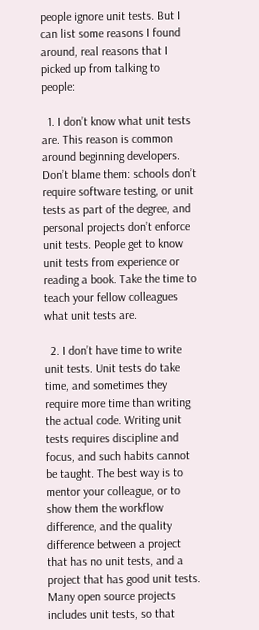people ignore unit tests. But I can list some reasons I found around, real reasons that I picked up from talking to people:

  1. I don’t know what unit tests are. This reason is common around beginning developers. Don’t blame them: schools don’t require software testing, or unit tests as part of the degree, and personal projects don’t enforce unit tests. People get to know unit tests from experience or reading a book. Take the time to teach your fellow colleagues what unit tests are.

  2. I don’t have time to write unit tests. Unit tests do take time, and sometimes they require more time than writing the actual code. Writing unit tests requires discipline and focus, and such habits cannot be taught. The best way is to mentor your colleague, or to show them the workflow difference, and the quality difference between a project that has no unit tests, and a project that has good unit tests. Many open source projects includes unit tests, so that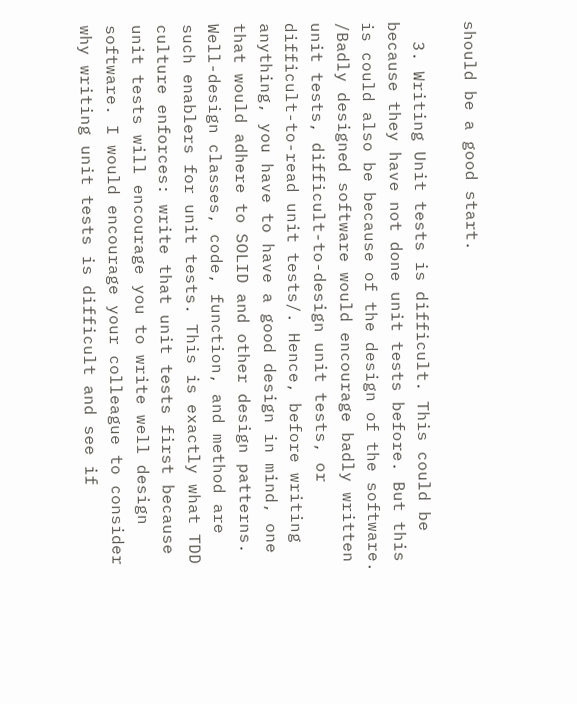should be a good start.

  3. Writing Unit tests is difficult. This could be because they have not done unit tests before. But this is could also be because of the design of the software. /Badly designed software would encourage badly written unit tests, difficult-to-design unit tests, or difficult-to-read unit tests/. Hence, before writing anything, you have to have a good design in mind, one that would adhere to SOLID and other design patterns. Well-design classes, code, function, and method are such enablers for unit tests. This is exactly what TDD culture enforces: write that unit tests first because unit tests will encourage you to write well design software. I would encourage your colleague to consider why writing unit tests is difficult and see if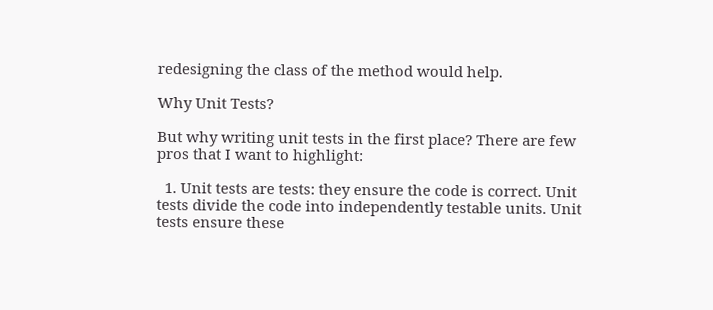redesigning the class of the method would help.

Why Unit Tests?

But why writing unit tests in the first place? There are few pros that I want to highlight:

  1. Unit tests are tests: they ensure the code is correct. Unit tests divide the code into independently testable units. Unit tests ensure these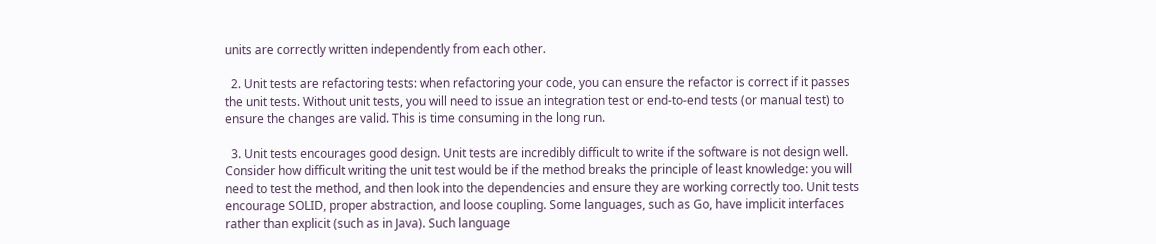units are correctly written independently from each other.

  2. Unit tests are refactoring tests: when refactoring your code, you can ensure the refactor is correct if it passes the unit tests. Without unit tests, you will need to issue an integration test or end-to-end tests (or manual test) to ensure the changes are valid. This is time consuming in the long run.

  3. Unit tests encourages good design. Unit tests are incredibly difficult to write if the software is not design well. Consider how difficult writing the unit test would be if the method breaks the principle of least knowledge: you will need to test the method, and then look into the dependencies and ensure they are working correctly too. Unit tests encourage SOLID, proper abstraction, and loose coupling. Some languages, such as Go, have implicit interfaces rather than explicit (such as in Java). Such language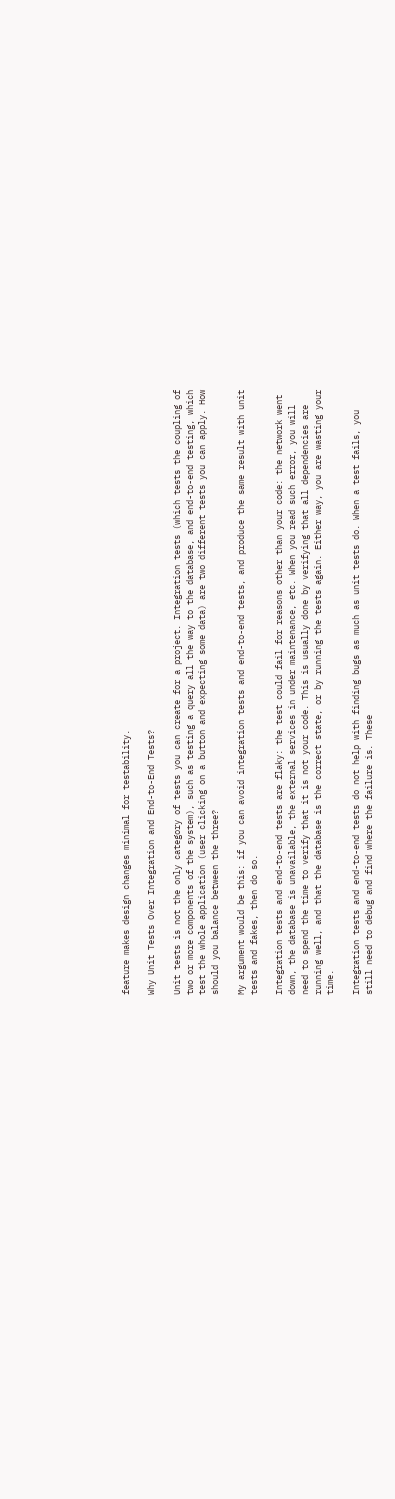feature makes design changes minimal for testability.

Why Unit Tests Over Integration and End-to-End Tests?

Unit tests is not the only category of tests you can create for a project. Integration tests (which tests the coupling of two or more components of the system), such as testing a query all the way to the database, and end-to-end testing, which test the whole application (user clicking on a button and expecting some data) are two different tests you can apply. How should you balance between the three?

My argument would be this: if you can avoid integration tests and end-to-end tests, and produce the same result with unit tests and fakes, then do so.

Integration tests and end-to-end tests are flaky: the test could fail for reasons other than your code: the network went down, the database is unavailable, the external services in under maintenance, etc. When you read such error, you will need to spend the time to verify that it is not your code. This is usually done by verifying that all dependencies are running well, and that the database is the correct state, or by running the tests again. Either way, you are wasting your time.

Integration tests and end-to-end tests do not help with finding bugs as much as unit tests do. When a test fails, you still need to debug and find where the failure is. These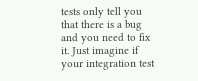tests only tell you that there is a bug and you need to fix it. Just imagine if your integration test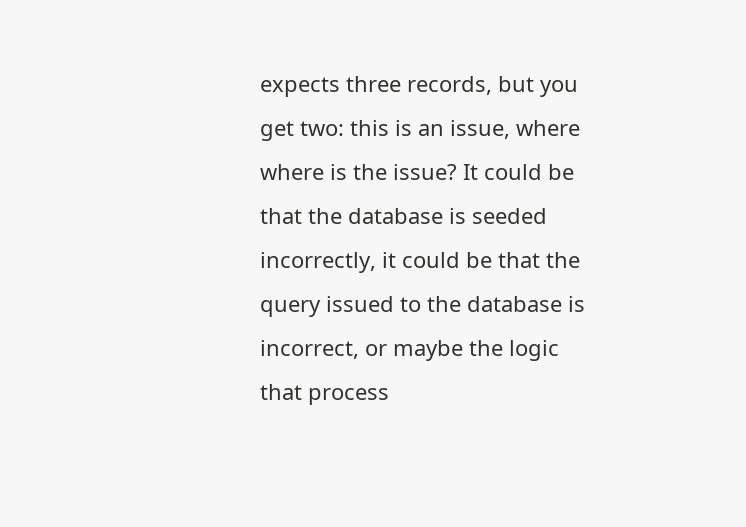expects three records, but you get two: this is an issue, where where is the issue? It could be that the database is seeded incorrectly, it could be that the query issued to the database is incorrect, or maybe the logic that process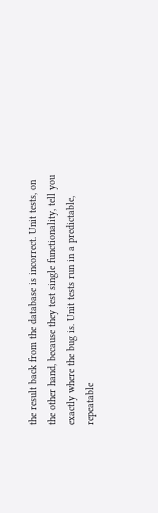the result back from the database is incorrect. Unit tests, on the other hand, because they test single functionality, tell you exactly where the bug is. Unit tests run in a predictable, repeatable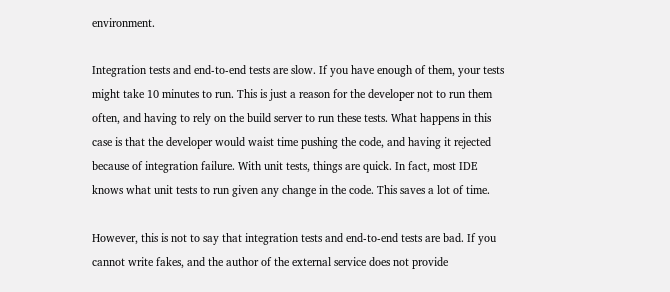environment.

Integration tests and end-to-end tests are slow. If you have enough of them, your tests might take 10 minutes to run. This is just a reason for the developer not to run them often, and having to rely on the build server to run these tests. What happens in this case is that the developer would waist time pushing the code, and having it rejected because of integration failure. With unit tests, things are quick. In fact, most IDE knows what unit tests to run given any change in the code. This saves a lot of time.

However, this is not to say that integration tests and end-to-end tests are bad. If you cannot write fakes, and the author of the external service does not provide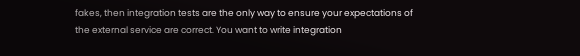fakes, then integration tests are the only way to ensure your expectations of the external service are correct. You want to write integration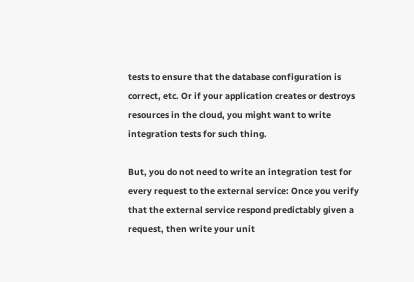tests to ensure that the database configuration is correct, etc. Or if your application creates or destroys resources in the cloud, you might want to write integration tests for such thing.

But, you do not need to write an integration test for every request to the external service: Once you verify that the external service respond predictably given a request, then write your unit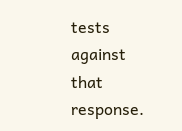tests against that response.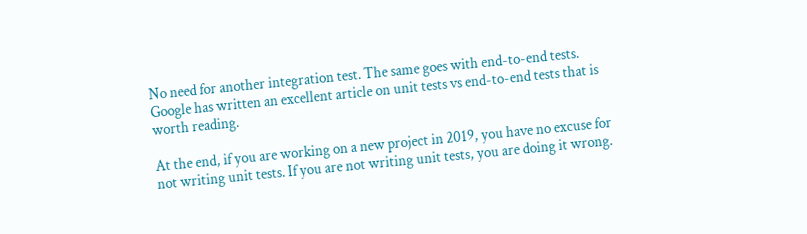No need for another integration test. The same goes with end-to-end tests. Google has written an excellent article on unit tests vs end-to-end tests that is worth reading.

At the end, if you are working on a new project in 2019, you have no excuse for not writing unit tests. If you are not writing unit tests, you are doing it wrong.